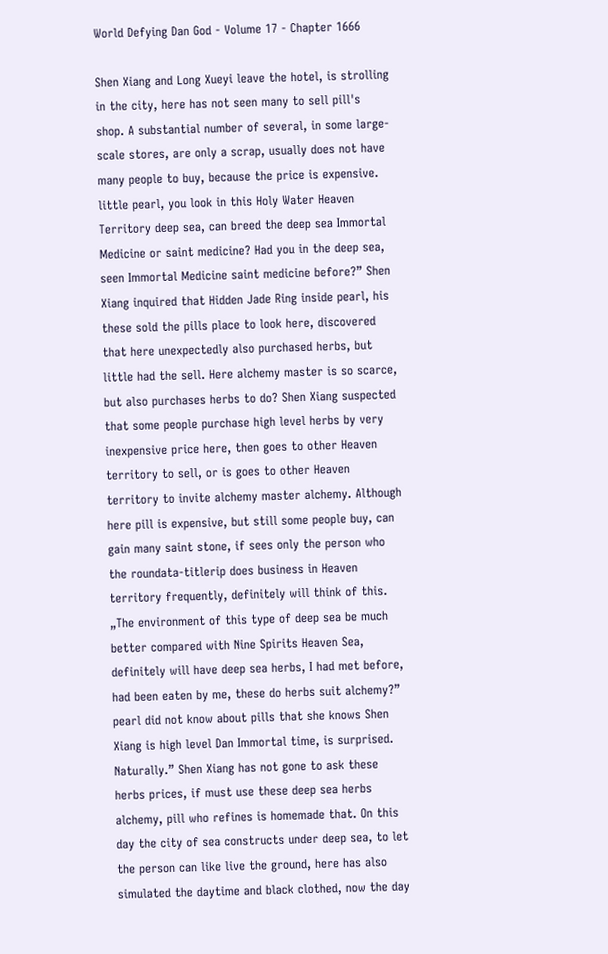World Defying Dan God - Volume 17 - Chapter 1666

Shen Xiang and Long Xueyi leave the hotel, is strolling in the city, here has not seen many to sell pill's shop. A substantial number of several, in some large-scale stores, are only a scrap, usually does not have many people to buy, because the price is expensive. little pearl, you look in this Holy Water Heaven Territory deep sea, can breed the deep sea Immortal Medicine or saint medicine? Had you in the deep sea, seen Immortal Medicine saint medicine before?” Shen Xiang inquired that Hidden Jade Ring inside pearl, his these sold the pills place to look here, discovered that here unexpectedly also purchased herbs, but little had the sell. Here alchemy master is so scarce, but also purchases herbs to do? Shen Xiang suspected that some people purchase high level herbs by very inexpensive price here, then goes to other Heaven territory to sell, or is goes to other Heaven territory to invite alchemy master alchemy. Although here pill is expensive, but still some people buy, can gain many saint stone, if sees only the person who the roundata-titlerip does business in Heaven territory frequently, definitely will think of this. „The environment of this type of deep sea be much better compared with Nine Spirits Heaven Sea, definitely will have deep sea herbs, I had met before, had been eaten by me, these do herbs suit alchemy?” pearl did not know about pills that she knows Shen Xiang is high level Dan Immortal time, is surprised. Naturally.” Shen Xiang has not gone to ask these herbs prices, if must use these deep sea herbs alchemy, pill who refines is homemade that. On this day the city of sea constructs under deep sea, to let the person can like live the ground, here has also simulated the daytime and black clothed, now the day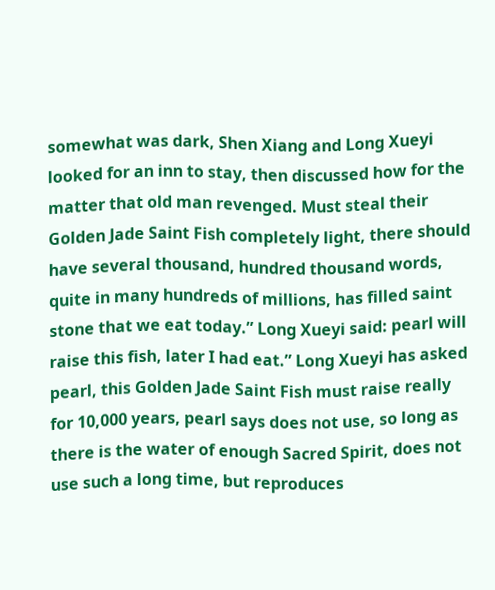somewhat was dark, Shen Xiang and Long Xueyi looked for an inn to stay, then discussed how for the matter that old man revenged. Must steal their Golden Jade Saint Fish completely light, there should have several thousand, hundred thousand words, quite in many hundreds of millions, has filled saint stone that we eat today.” Long Xueyi said: pearl will raise this fish, later I had eat.” Long Xueyi has asked pearl, this Golden Jade Saint Fish must raise really for 10,000 years, pearl says does not use, so long as there is the water of enough Sacred Spirit, does not use such a long time, but reproduces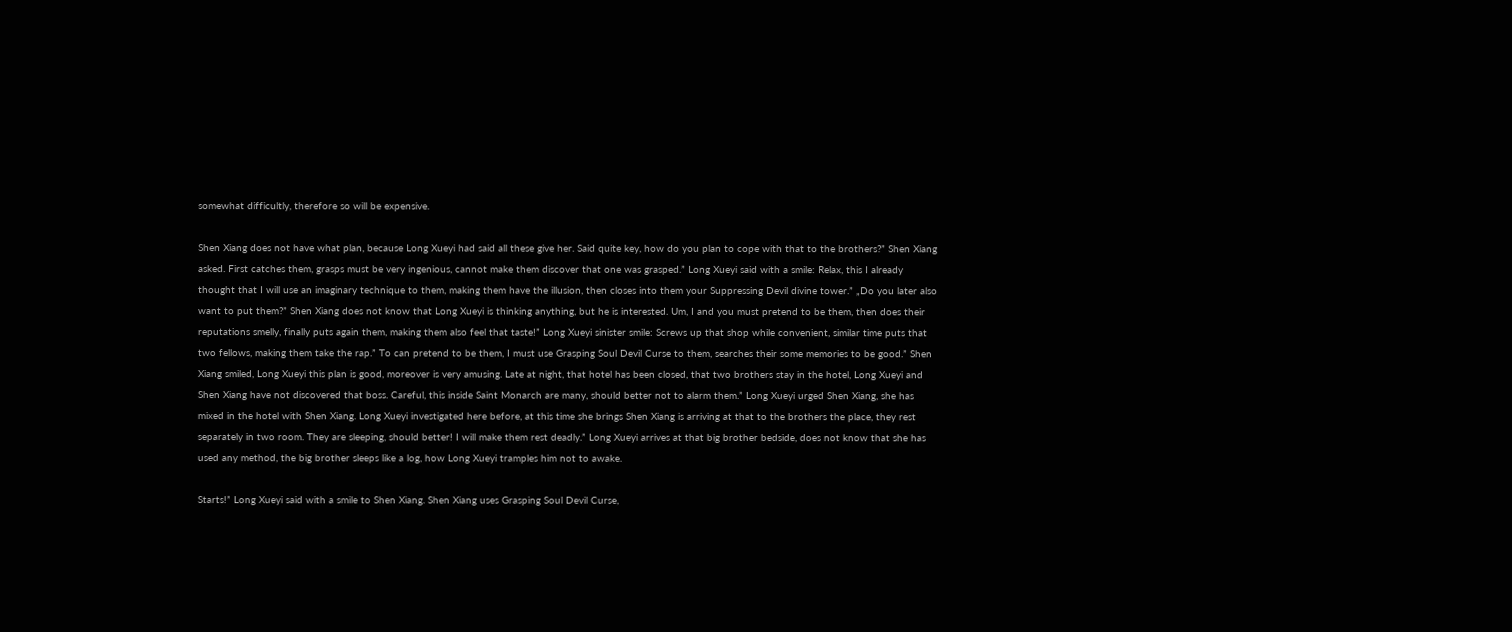somewhat difficultly, therefore so will be expensive.

Shen Xiang does not have what plan, because Long Xueyi had said all these give her. Said quite key, how do you plan to cope with that to the brothers?” Shen Xiang asked. First catches them, grasps must be very ingenious, cannot make them discover that one was grasped.” Long Xueyi said with a smile: Relax, this I already thought that I will use an imaginary technique to them, making them have the illusion, then closes into them your Suppressing Devil divine tower.” „Do you later also want to put them?” Shen Xiang does not know that Long Xueyi is thinking anything, but he is interested. Um, I and you must pretend to be them, then does their reputations smelly, finally puts again them, making them also feel that taste!” Long Xueyi sinister smile: Screws up that shop while convenient, similar time puts that two fellows, making them take the rap.” To can pretend to be them, I must use Grasping Soul Devil Curse to them, searches their some memories to be good.” Shen Xiang smiled, Long Xueyi this plan is good, moreover is very amusing. Late at night, that hotel has been closed, that two brothers stay in the hotel, Long Xueyi and Shen Xiang have not discovered that boss. Careful, this inside Saint Monarch are many, should better not to alarm them.” Long Xueyi urged Shen Xiang, she has mixed in the hotel with Shen Xiang. Long Xueyi investigated here before, at this time she brings Shen Xiang is arriving at that to the brothers the place, they rest separately in two room. They are sleeping, should better! I will make them rest deadly.” Long Xueyi arrives at that big brother bedside, does not know that she has used any method, the big brother sleeps like a log, how Long Xueyi tramples him not to awake.

Starts!” Long Xueyi said with a smile to Shen Xiang. Shen Xiang uses Grasping Soul Devil Curse,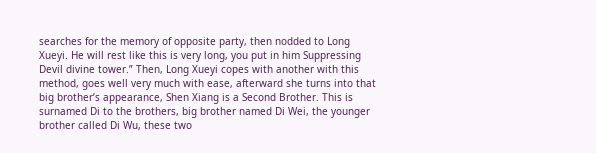searches for the memory of opposite party, then nodded to Long Xueyi. He will rest like this is very long, you put in him Suppressing Devil divine tower.” Then, Long Xueyi copes with another with this method, goes well very much with ease, afterward she turns into that big brother’s appearance, Shen Xiang is a Second Brother. This is surnamed Di to the brothers, big brother named Di Wei, the younger brother called Di Wu, these two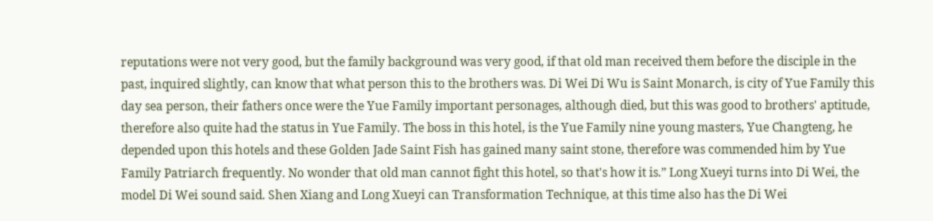reputations were not very good, but the family background was very good, if that old man received them before the disciple in the past, inquired slightly, can know that what person this to the brothers was. Di Wei Di Wu is Saint Monarch, is city of Yue Family this day sea person, their fathers once were the Yue Family important personages, although died, but this was good to brothers' aptitude, therefore also quite had the status in Yue Family. The boss in this hotel, is the Yue Family nine young masters, Yue Changteng, he depended upon this hotels and these Golden Jade Saint Fish has gained many saint stone, therefore was commended him by Yue Family Patriarch frequently. No wonder that old man cannot fight this hotel, so that's how it is.” Long Xueyi turns into Di Wei, the model Di Wei sound said. Shen Xiang and Long Xueyi can Transformation Technique, at this time also has the Di Wei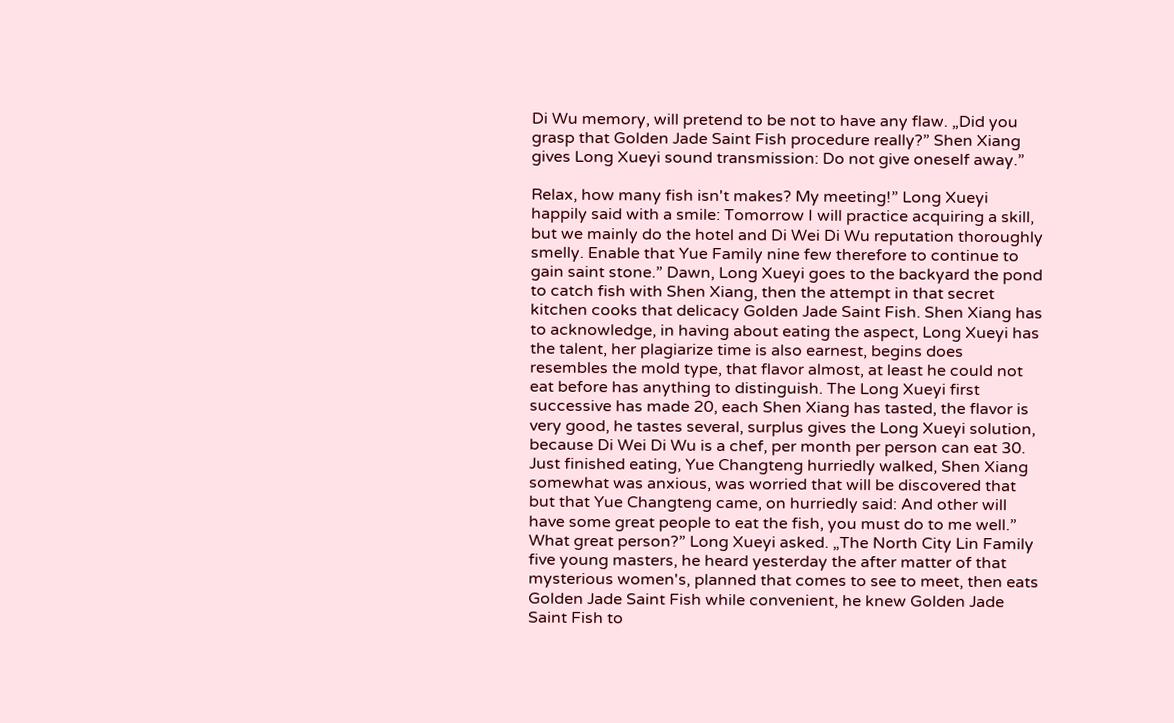Di Wu memory, will pretend to be not to have any flaw. „Did you grasp that Golden Jade Saint Fish procedure really?” Shen Xiang gives Long Xueyi sound transmission: Do not give oneself away.”

Relax, how many fish isn't makes? My meeting!” Long Xueyi happily said with a smile: Tomorrow I will practice acquiring a skill, but we mainly do the hotel and Di Wei Di Wu reputation thoroughly smelly. Enable that Yue Family nine few therefore to continue to gain saint stone.” Dawn, Long Xueyi goes to the backyard the pond to catch fish with Shen Xiang, then the attempt in that secret kitchen cooks that delicacy Golden Jade Saint Fish. Shen Xiang has to acknowledge, in having about eating the aspect, Long Xueyi has the talent, her plagiarize time is also earnest, begins does resembles the mold type, that flavor almost, at least he could not eat before has anything to distinguish. The Long Xueyi first successive has made 20, each Shen Xiang has tasted, the flavor is very good, he tastes several, surplus gives the Long Xueyi solution, because Di Wei Di Wu is a chef, per month per person can eat 30. Just finished eating, Yue Changteng hurriedly walked, Shen Xiang somewhat was anxious, was worried that will be discovered that but that Yue Changteng came, on hurriedly said: And other will have some great people to eat the fish, you must do to me well.” What great person?” Long Xueyi asked. „The North City Lin Family five young masters, he heard yesterday the after matter of that mysterious women's, planned that comes to see to meet, then eats Golden Jade Saint Fish while convenient, he knew Golden Jade Saint Fish to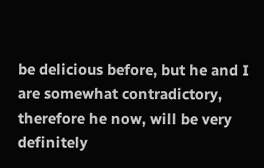be delicious before, but he and I are somewhat contradictory, therefore he now, will be very definitely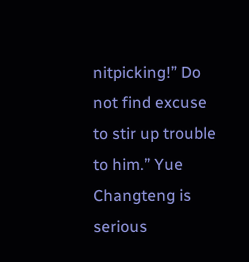nitpicking!” Do not find excuse to stir up trouble to him.” Yue Changteng is serious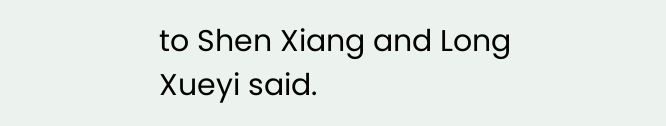to Shen Xiang and Long Xueyi said.